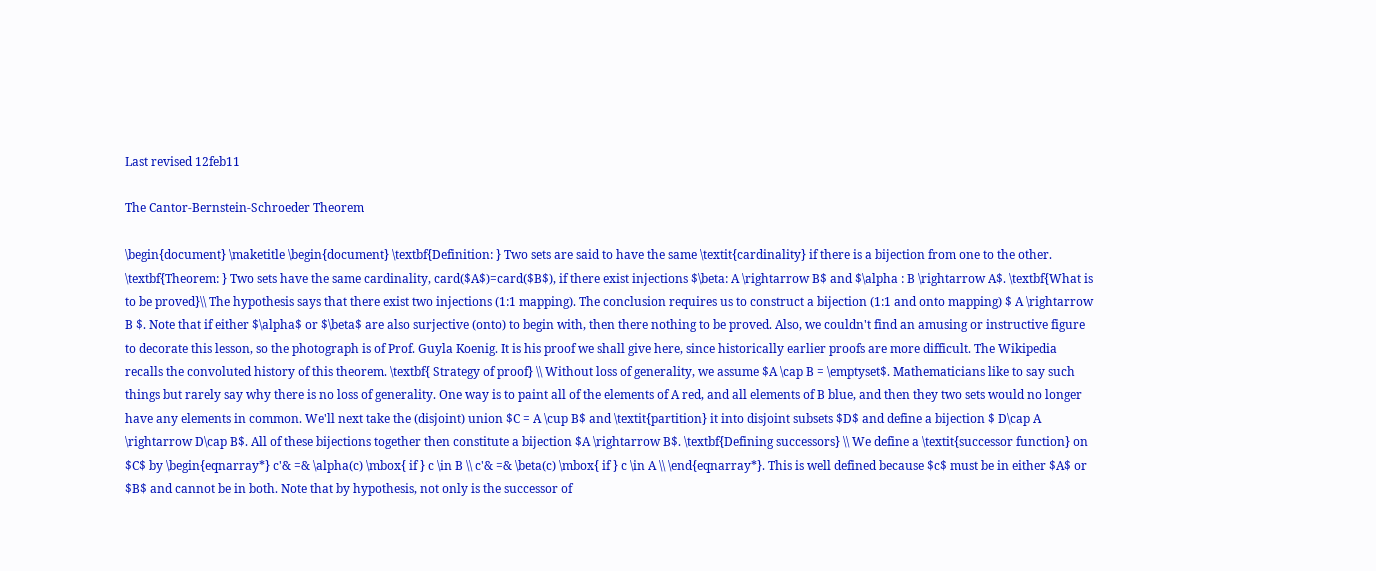Last revised 12feb11

The Cantor-Bernstein-Schroeder Theorem

\begin{document} \maketitle \begin{document} \textbf{Definition: } Two sets are said to have the same \textit{cardinality} if there is a bijection from one to the other. \textbf{Theorem: } Two sets have the same cardinality, card($A$)=card($B$), if there exist injections $\beta: A \rightarrow B$ and $\alpha : B \rightarrow A$. \textbf{What is to be proved}\\ The hypothesis says that there exist two injections (1:1 mapping). The conclusion requires us to construct a bijection (1:1 and onto mapping) $ A \rightarrow B $. Note that if either $\alpha$ or $\beta$ are also surjective (onto) to begin with, then there nothing to be proved. Also, we couldn't find an amusing or instructive figure to decorate this lesson, so the photograph is of Prof. Guyla Koenig. It is his proof we shall give here, since historically earlier proofs are more difficult. The Wikipedia recalls the convoluted history of this theorem. \textbf{ Strategy of proof} \\ Without loss of generality, we assume $A \cap B = \emptyset$. Mathematicians like to say such things but rarely say why there is no loss of generality. One way is to paint all of the elements of A red, and all elements of B blue, and then they two sets would no longer have any elements in common. We'll next take the (disjoint) union $C = A \cup B$ and \textit{partition} it into disjoint subsets $D$ and define a bijection $ D\cap A \rightarrow D\cap B$. All of these bijections together then constitute a bijection $A \rightarrow B$. \textbf{Defining successors} \\ We define a \textit{successor function} on $C$ by \begin{eqnarray*} c'& =& \alpha(c) \mbox{ if } c \in B \\ c'& =& \beta(c) \mbox{ if } c \in A \\ \end{eqnarray*}. This is well defined because $c$ must be in either $A$ or $B$ and cannot be in both. Note that by hypothesis, not only is the successor of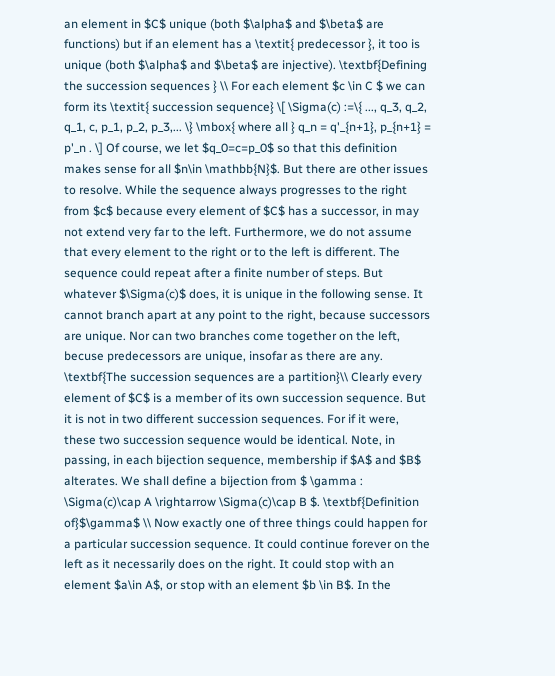an element in $C$ unique (both $\alpha$ and $\beta$ are functions) but if an element has a \textit{ predecessor }, it too is unique (both $\alpha$ and $\beta$ are injective). \textbf{Defining the succession sequences } \\ For each element $c \in C $ we can form its \textit{ succession sequence} \[ \Sigma(c) :=\{ ..., q_3, q_2, q_1, c, p_1, p_2, p_3,... \} \mbox{ where all } q_n = q'_{n+1}, p_{n+1} = p'_n . \] Of course, we let $q_0=c=p_0$ so that this definition makes sense for all $n\in \mathbb{N}$. But there are other issues to resolve. While the sequence always progresses to the right from $c$ because every element of $C$ has a successor, in may not extend very far to the left. Furthermore, we do not assume that every element to the right or to the left is different. The sequence could repeat after a finite number of steps. But whatever $\Sigma(c)$ does, it is unique in the following sense. It cannot branch apart at any point to the right, because successors are unique. Nor can two branches come together on the left, becuse predecessors are unique, insofar as there are any. \textbf{The succession sequences are a partition}\\ Clearly every element of $C$ is a member of its own succession sequence. But it is not in two different succession sequences. For if it were, these two succession sequence would be identical. Note, in passing, in each bijection sequence, membership if $A$ and $B$ alterates. We shall define a bijection from $ \gamma : \Sigma(c)\cap A \rightarrow \Sigma(c)\cap B $. \textbf{Definition of}$\gamma$ \\ Now exactly one of three things could happen for a particular succession sequence. It could continue forever on the left as it necessarily does on the right. It could stop with an element $a\in A$, or stop with an element $b \in B$. In the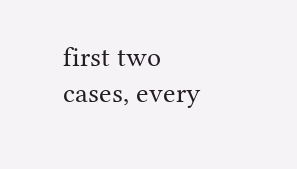first two cases, every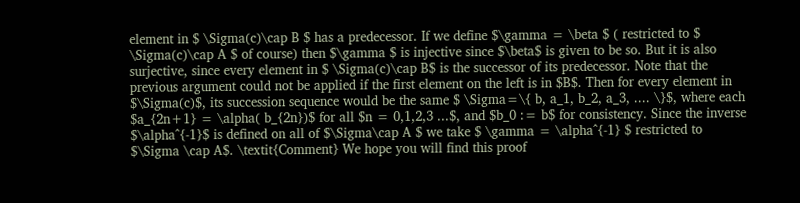element in $ \Sigma(c)\cap B $ has a predecessor. If we define $\gamma = \beta $ ( restricted to $ \Sigma(c)\cap A $ of course) then $\gamma $ is injective since $\beta$ is given to be so. But it is also surjective, since every element in $ \Sigma(c)\cap B$ is the successor of its predecessor. Note that the previous argument could not be applied if the first element on the left is in $B$. Then for every element in $\Sigma(c)$, its succession sequence would be the same $ \Sigma=\{ b, a_1, b_2, a_3, .... \}$, where each $a_{2n+1} = \alpha( b_{2n})$ for all $n = 0,1,2,3 ...$, and $b_0 := b$ for consistency. Since the inverse $\alpha^{-1}$ is defined on all of $\Sigma\cap A $ we take $ \gamma = \alpha^{-1} $ restricted to $\Sigma \cap A$. \textit{Comment} We hope you will find this proof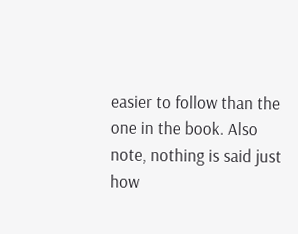easier to follow than the one in the book. Also note, nothing is said just how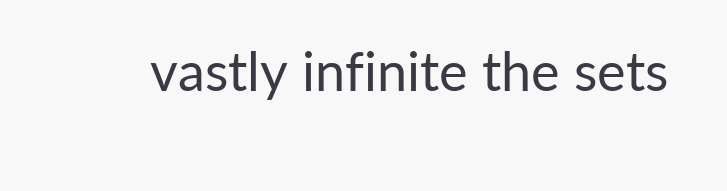vastly infinite the sets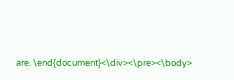are. \end{document}<\div><\pre><\body>